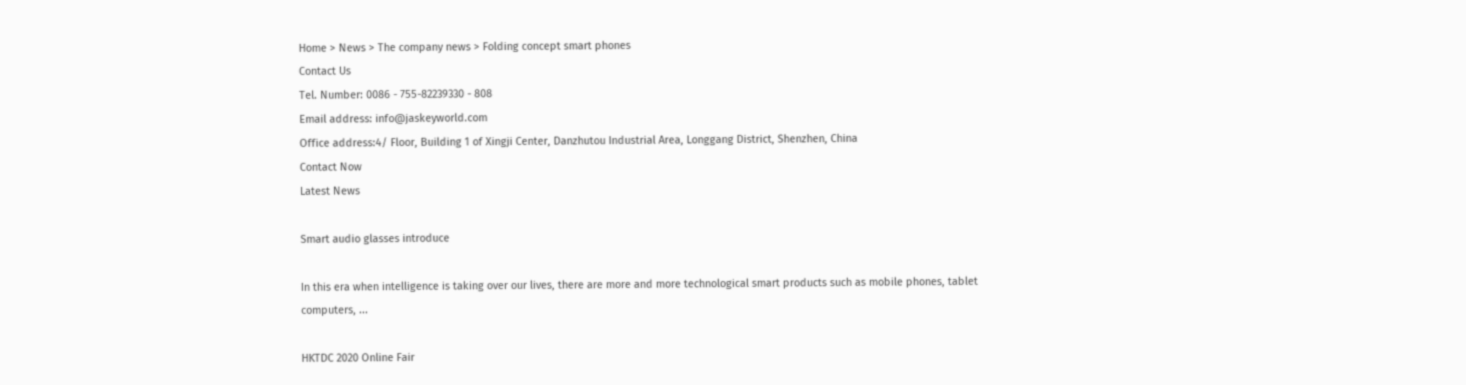Home > News > The company news > Folding concept smart phones
Contact Us
Tel. Number: 0086 - 755-82239330 - 808
Email address: info@jaskeyworld.com
Office address:4/ Floor, Building 1 of Xingji Center, Danzhutou Industrial Area, Longgang District, Shenzhen, China
Contact Now
Latest News

Smart audio glasses introduce

In this era when intelligence is taking over our lives, there are more and more technological smart products such as mobile phones, tablet computers, ...

HKTDC 2020 Online Fair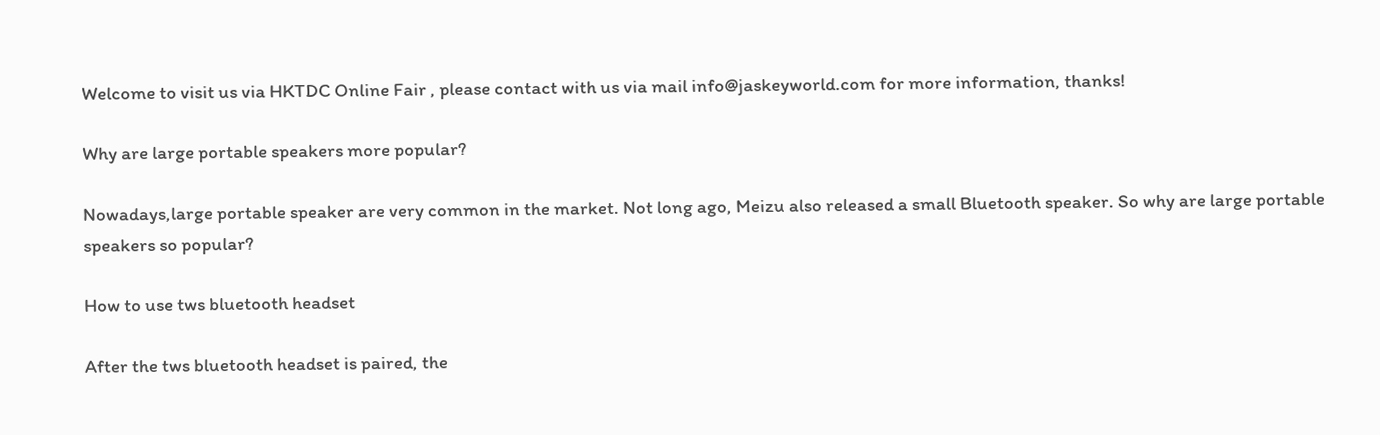Welcome to visit us via HKTDC Online Fair , please contact with us via mail info@jaskeyworld.com for more information, thanks!

Why are large portable speakers more popular?

Nowadays,large portable speaker are very common in the market. Not long ago, Meizu also released a small Bluetooth speaker. So why are large portable speakers so popular?

How to use tws bluetooth headset

After the tws bluetooth headset is paired, the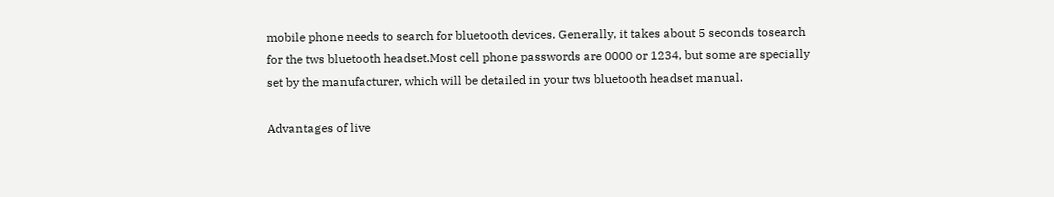mobile phone needs to search for bluetooth devices. Generally, it takes about 5 seconds tosearch for the tws bluetooth headset.Most cell phone passwords are 0000 or 1234, but some are specially set by the manufacturer, which will be detailed in your tws bluetooth headset manual.

Advantages of live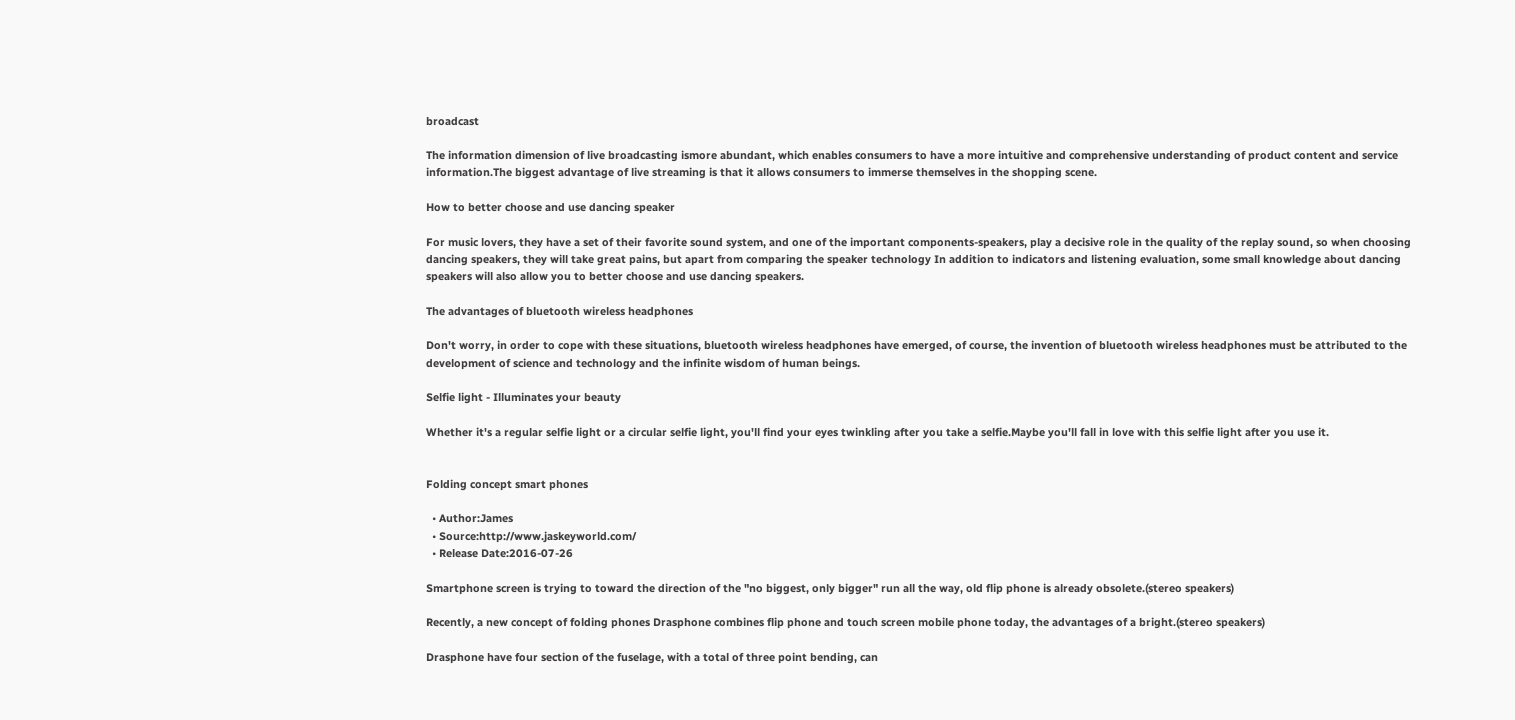broadcast

The information dimension of live broadcasting ismore abundant, which enables consumers to have a more intuitive and comprehensive understanding of product content and service information.The biggest advantage of live streaming is that it allows consumers to immerse themselves in the shopping scene.

How to better choose and use dancing speaker

For music lovers, they have a set of their favorite sound system, and one of the important components-speakers, play a decisive role in the quality of the replay sound, so when choosing dancing speakers, they will take great pains, but apart from comparing the speaker technology In addition to indicators and listening evaluation, some small knowledge about dancing speakers will also allow you to better choose and use dancing speakers.

The advantages of bluetooth wireless headphones

Don't worry, in order to cope with these situations, bluetooth wireless headphones have emerged, of course, the invention of bluetooth wireless headphones must be attributed to the development of science and technology and the infinite wisdom of human beings.

Selfie light - Illuminates your beauty

Whether it's a regular selfie light or a circular selfie light, you'll find your eyes twinkling after you take a selfie.Maybe you'll fall in love with this selfie light after you use it.


Folding concept smart phones

  • Author:James
  • Source:http://www.jaskeyworld.com/
  • Release Date:2016-07-26

Smartphone screen is trying to toward the direction of the "no biggest, only bigger" run all the way, old flip phone is already obsolete.(stereo speakers)

Recently, a new concept of folding phones Drasphone combines flip phone and touch screen mobile phone today, the advantages of a bright.(stereo speakers)

Drasphone have four section of the fuselage, with a total of three point bending, can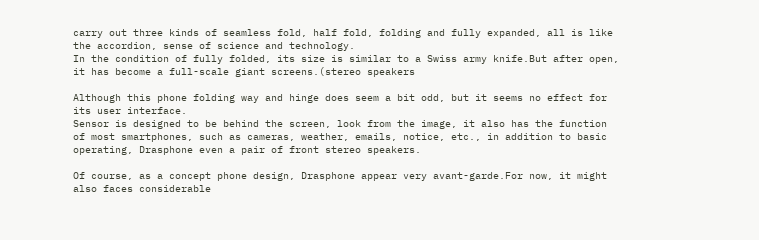carry out three kinds of seamless fold, half fold, folding and fully expanded, all is like the accordion, sense of science and technology.
In the condition of fully folded, its size is similar to a Swiss army knife.But after open, it has become a full-scale giant screens.(stereo speakers

Although this phone folding way and hinge does seem a bit odd, but it seems no effect for its user interface.
Sensor is designed to be behind the screen, look from the image, it also has the function of most smartphones, such as cameras, weather, emails, notice, etc., in addition to basic operating, Drasphone even a pair of front stereo speakers.

Of course, as a concept phone design, Drasphone appear very avant-garde.For now, it might also faces considerable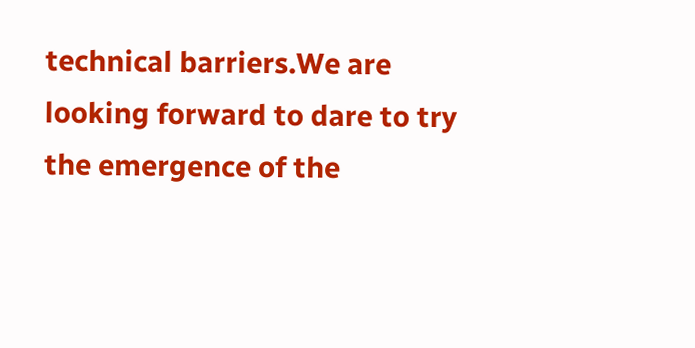technical barriers.We are looking forward to dare to try the emergence of the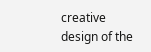creative design of the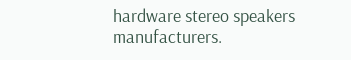hardware stereo speakers manufacturers.